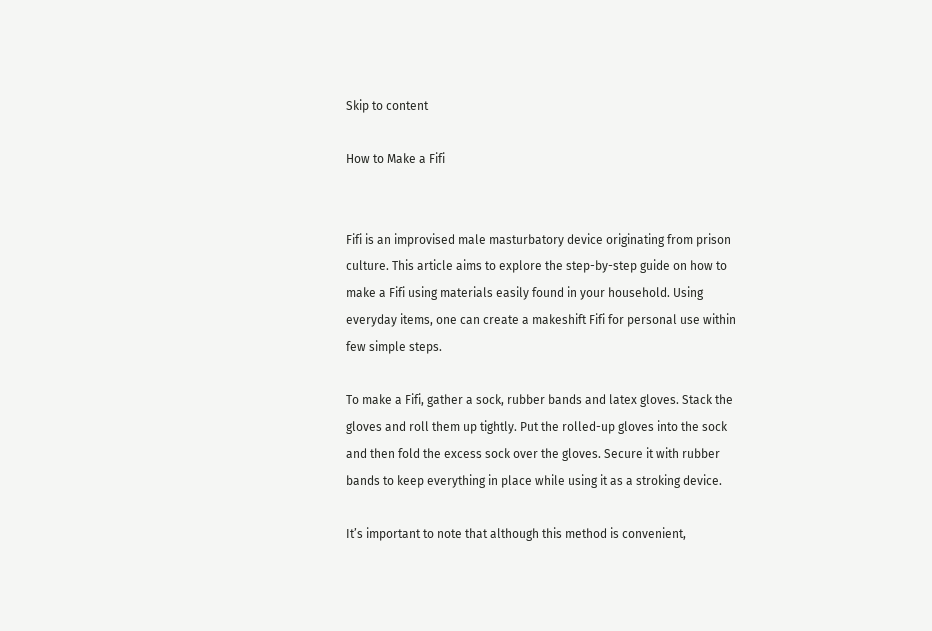Skip to content

How to Make a Fifi


Fifi is an improvised male masturbatory device originating from prison culture. This article aims to explore the step-by-step guide on how to make a Fifi using materials easily found in your household. Using everyday items, one can create a makeshift Fifi for personal use within few simple steps.

To make a Fifi, gather a sock, rubber bands and latex gloves. Stack the gloves and roll them up tightly. Put the rolled-up gloves into the sock and then fold the excess sock over the gloves. Secure it with rubber bands to keep everything in place while using it as a stroking device.

It’s important to note that although this method is convenient,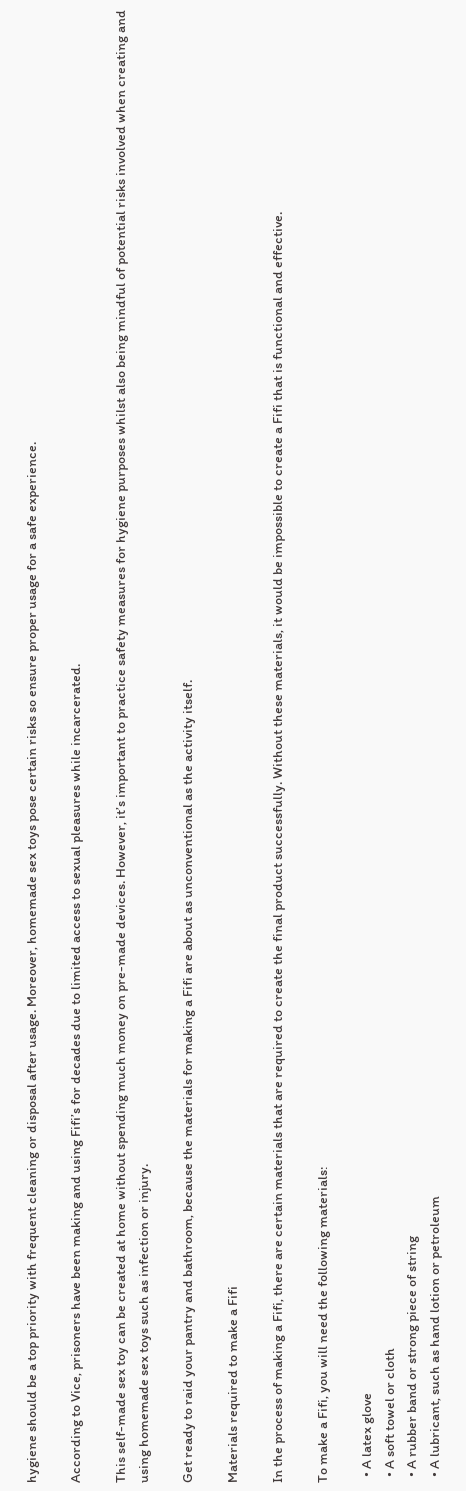hygiene should be a top priority with frequent cleaning or disposal after usage. Moreover, homemade sex toys pose certain risks so ensure proper usage for a safe experience.

According to Vice, prisoners have been making and using Fifi’s for decades due to limited access to sexual pleasures while incarcerated.

This self-made sex toy can be created at home without spending much money on pre-made devices. However, it’s important to practice safety measures for hygiene purposes whilst also being mindful of potential risks involved when creating and using homemade sex toys such as infection or injury.

Get ready to raid your pantry and bathroom, because the materials for making a Fifi are about as unconventional as the activity itself.

Materials required to make a Fifi

In the process of making a Fifi, there are certain materials that are required to create the final product successfully. Without these materials, it would be impossible to create a Fifi that is functional and effective.

To make a Fifi, you will need the following materials:

  • A latex glove
  • A soft towel or cloth
  • A rubber band or strong piece of string
  • A lubricant, such as hand lotion or petroleum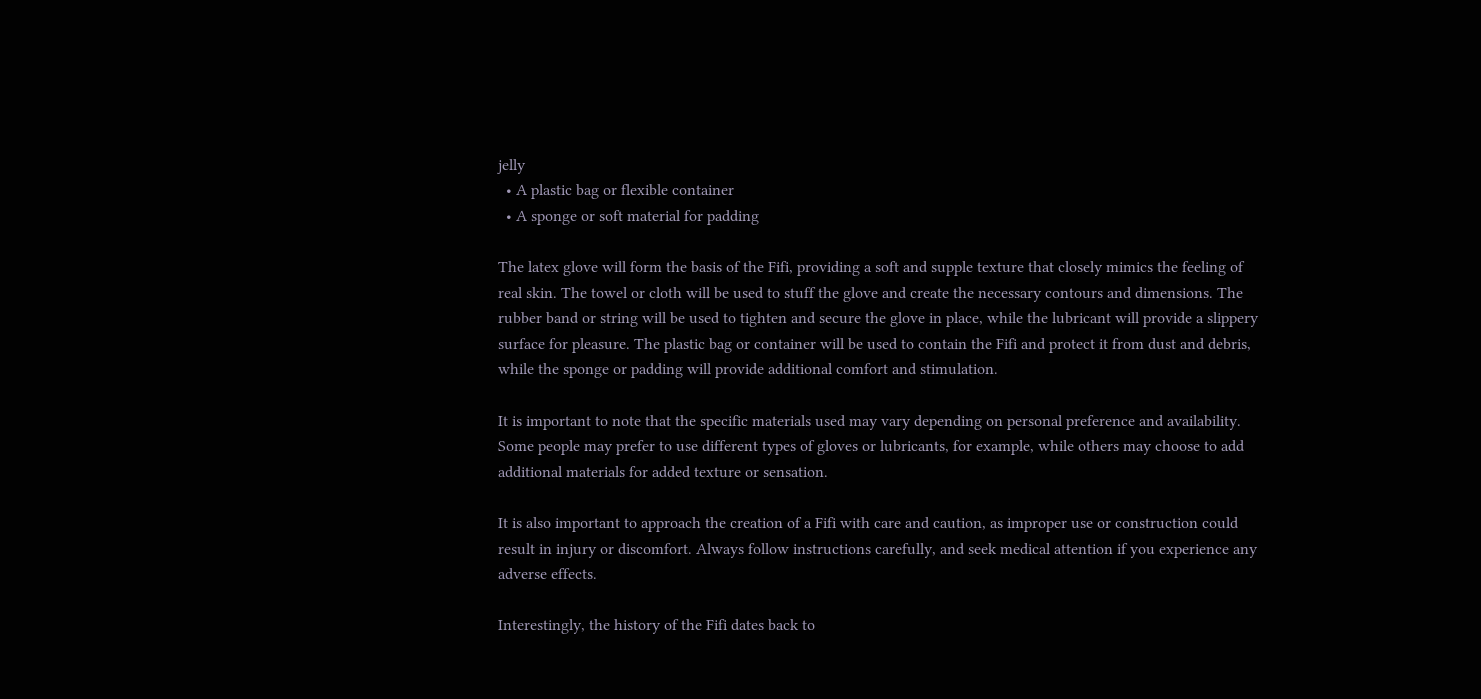jelly
  • A plastic bag or flexible container
  • A sponge or soft material for padding

The latex glove will form the basis of the Fifi, providing a soft and supple texture that closely mimics the feeling of real skin. The towel or cloth will be used to stuff the glove and create the necessary contours and dimensions. The rubber band or string will be used to tighten and secure the glove in place, while the lubricant will provide a slippery surface for pleasure. The plastic bag or container will be used to contain the Fifi and protect it from dust and debris, while the sponge or padding will provide additional comfort and stimulation.

It is important to note that the specific materials used may vary depending on personal preference and availability. Some people may prefer to use different types of gloves or lubricants, for example, while others may choose to add additional materials for added texture or sensation.

It is also important to approach the creation of a Fifi with care and caution, as improper use or construction could result in injury or discomfort. Always follow instructions carefully, and seek medical attention if you experience any adverse effects.

Interestingly, the history of the Fifi dates back to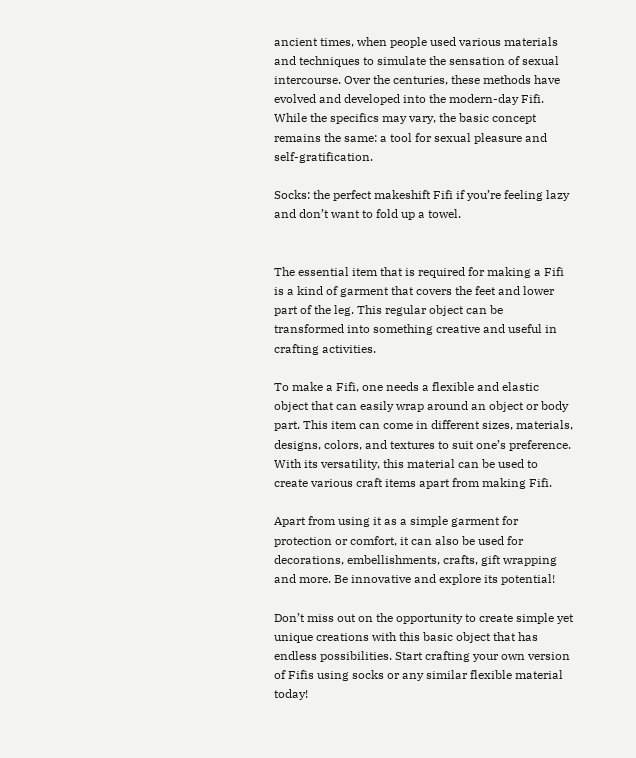ancient times, when people used various materials and techniques to simulate the sensation of sexual intercourse. Over the centuries, these methods have evolved and developed into the modern-day Fifi. While the specifics may vary, the basic concept remains the same: a tool for sexual pleasure and self-gratification.

Socks: the perfect makeshift Fifi if you’re feeling lazy and don’t want to fold up a towel.


The essential item that is required for making a Fifi is a kind of garment that covers the feet and lower part of the leg. This regular object can be transformed into something creative and useful in crafting activities.

To make a Fifi, one needs a flexible and elastic object that can easily wrap around an object or body part. This item can come in different sizes, materials, designs, colors, and textures to suit one’s preference. With its versatility, this material can be used to create various craft items apart from making Fifi.

Apart from using it as a simple garment for protection or comfort, it can also be used for decorations, embellishments, crafts, gift wrapping and more. Be innovative and explore its potential!

Don’t miss out on the opportunity to create simple yet unique creations with this basic object that has endless possibilities. Start crafting your own version of Fifis using socks or any similar flexible material today!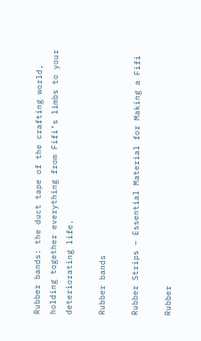Rubber bands: the duct tape of the crafting world, holding together everything from Fifi’s limbs to your deteriorating life.

Rubber bands

Rubber Strips – Essential Material for Making a Fifi

Rubber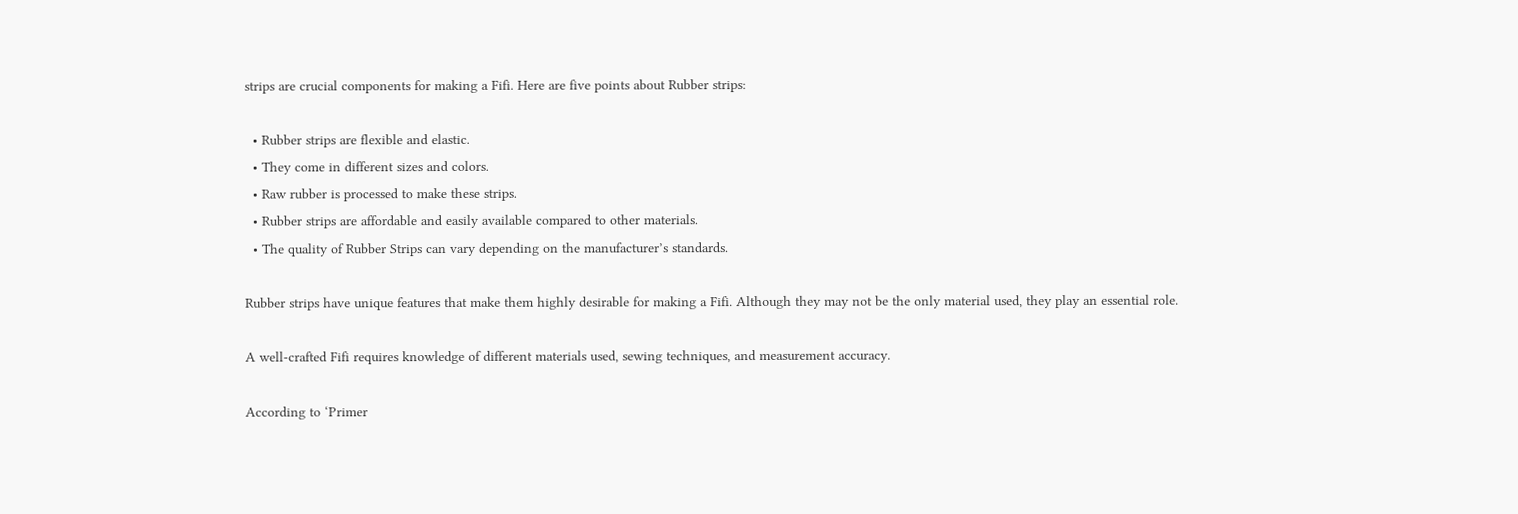strips are crucial components for making a Fifi. Here are five points about Rubber strips:

  • Rubber strips are flexible and elastic.
  • They come in different sizes and colors.
  • Raw rubber is processed to make these strips.
  • Rubber strips are affordable and easily available compared to other materials.
  • The quality of Rubber Strips can vary depending on the manufacturer’s standards.

Rubber strips have unique features that make them highly desirable for making a Fifi. Although they may not be the only material used, they play an essential role.

A well-crafted Fifi requires knowledge of different materials used, sewing techniques, and measurement accuracy.

According to ‘Primer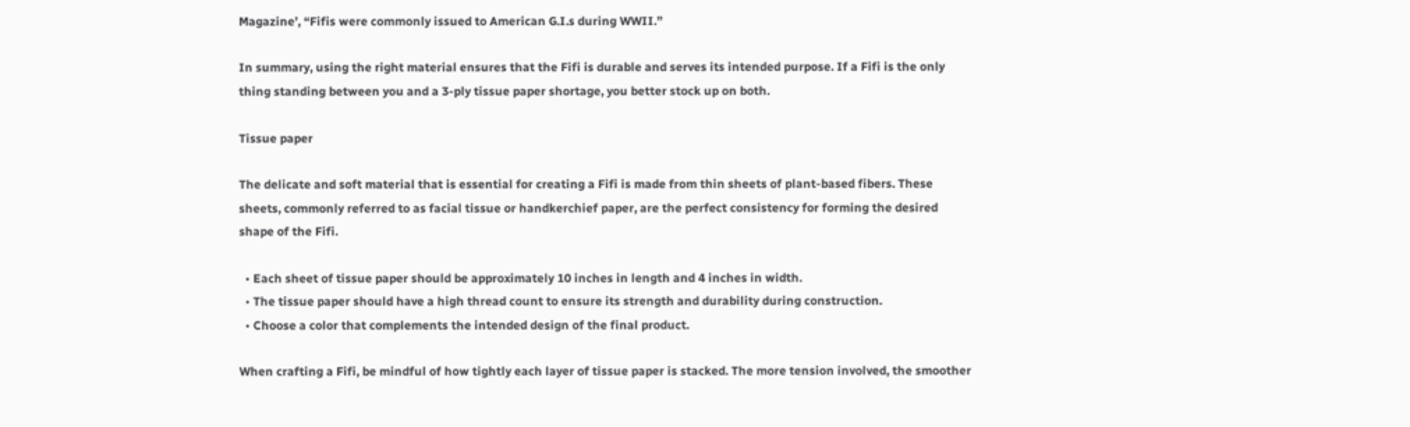Magazine’, “Fifis were commonly issued to American G.I.s during WWII.”

In summary, using the right material ensures that the Fifi is durable and serves its intended purpose. If a Fifi is the only thing standing between you and a 3-ply tissue paper shortage, you better stock up on both.

Tissue paper

The delicate and soft material that is essential for creating a Fifi is made from thin sheets of plant-based fibers. These sheets, commonly referred to as facial tissue or handkerchief paper, are the perfect consistency for forming the desired shape of the Fifi.

  • Each sheet of tissue paper should be approximately 10 inches in length and 4 inches in width.
  • The tissue paper should have a high thread count to ensure its strength and durability during construction.
  • Choose a color that complements the intended design of the final product.

When crafting a Fifi, be mindful of how tightly each layer of tissue paper is stacked. The more tension involved, the smoother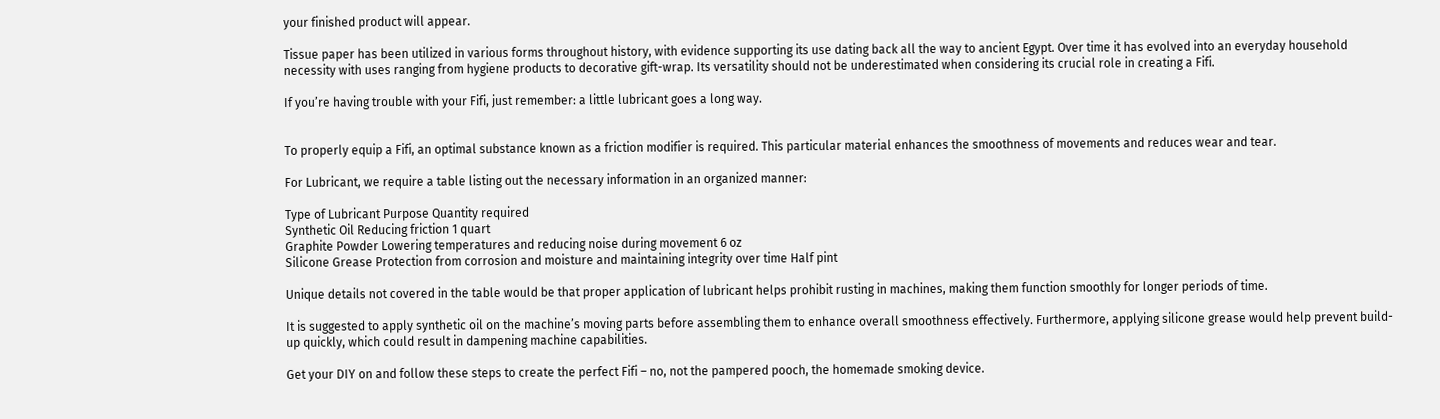your finished product will appear.

Tissue paper has been utilized in various forms throughout history, with evidence supporting its use dating back all the way to ancient Egypt. Over time it has evolved into an everyday household necessity with uses ranging from hygiene products to decorative gift-wrap. Its versatility should not be underestimated when considering its crucial role in creating a Fifi.

If you’re having trouble with your Fifi, just remember: a little lubricant goes a long way.


To properly equip a Fifi, an optimal substance known as a friction modifier is required. This particular material enhances the smoothness of movements and reduces wear and tear.

For Lubricant, we require a table listing out the necessary information in an organized manner:

Type of Lubricant Purpose Quantity required
Synthetic Oil Reducing friction 1 quart
Graphite Powder Lowering temperatures and reducing noise during movement 6 oz
Silicone Grease Protection from corrosion and moisture and maintaining integrity over time Half pint

Unique details not covered in the table would be that proper application of lubricant helps prohibit rusting in machines, making them function smoothly for longer periods of time.

It is suggested to apply synthetic oil on the machine’s moving parts before assembling them to enhance overall smoothness effectively. Furthermore, applying silicone grease would help prevent build-up quickly, which could result in dampening machine capabilities.

Get your DIY on and follow these steps to create the perfect Fifi – no, not the pampered pooch, the homemade smoking device.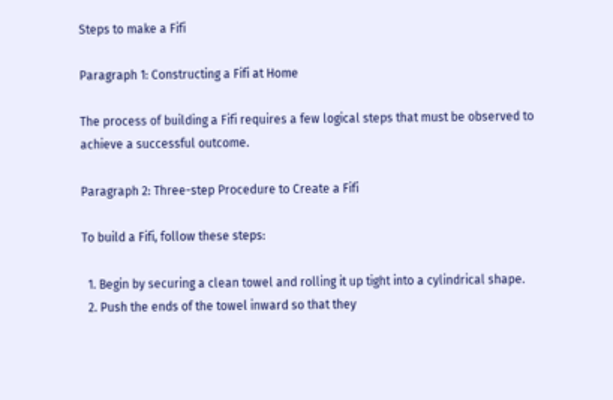Steps to make a Fifi

Paragraph 1: Constructing a Fifi at Home

The process of building a Fifi requires a few logical steps that must be observed to achieve a successful outcome.

Paragraph 2: Three-step Procedure to Create a Fifi

To build a Fifi, follow these steps:

  1. Begin by securing a clean towel and rolling it up tight into a cylindrical shape.
  2. Push the ends of the towel inward so that they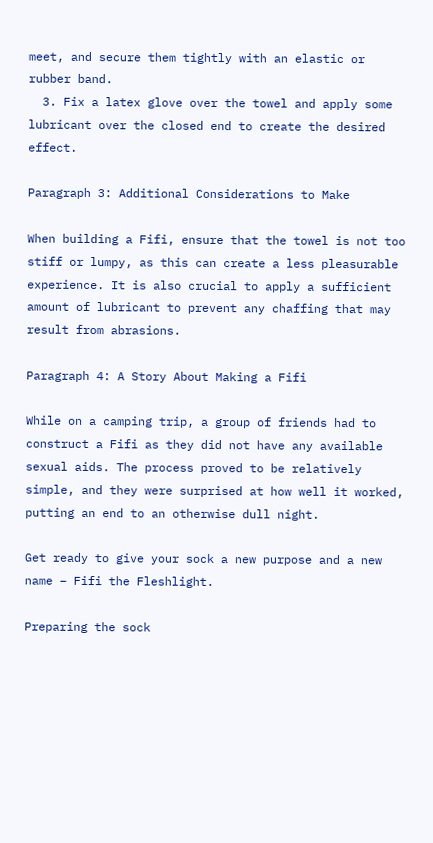meet, and secure them tightly with an elastic or rubber band.
  3. Fix a latex glove over the towel and apply some lubricant over the closed end to create the desired effect.

Paragraph 3: Additional Considerations to Make

When building a Fifi, ensure that the towel is not too stiff or lumpy, as this can create a less pleasurable experience. It is also crucial to apply a sufficient amount of lubricant to prevent any chaffing that may result from abrasions.

Paragraph 4: A Story About Making a Fifi

While on a camping trip, a group of friends had to construct a Fifi as they did not have any available sexual aids. The process proved to be relatively simple, and they were surprised at how well it worked, putting an end to an otherwise dull night.

Get ready to give your sock a new purpose and a new name – Fifi the Fleshlight.

Preparing the sock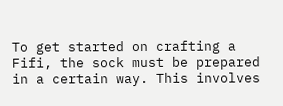To get started on crafting a Fifi, the sock must be prepared in a certain way. This involves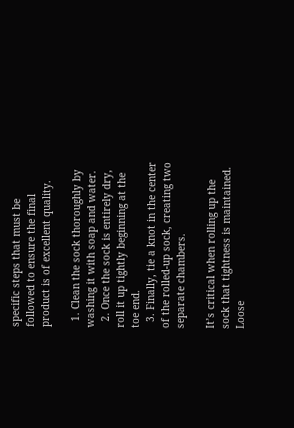specific steps that must be followed to ensure the final product is of excellent quality.

  1. Clean the sock thoroughly by washing it with soap and water.
  2. Once the sock is entirely dry, roll it up tightly beginning at the toe end.
  3. Finally, tie a knot in the center of the rolled-up sock, creating two separate chambers.

It’s critical when rolling up the sock that tightness is maintained. Loose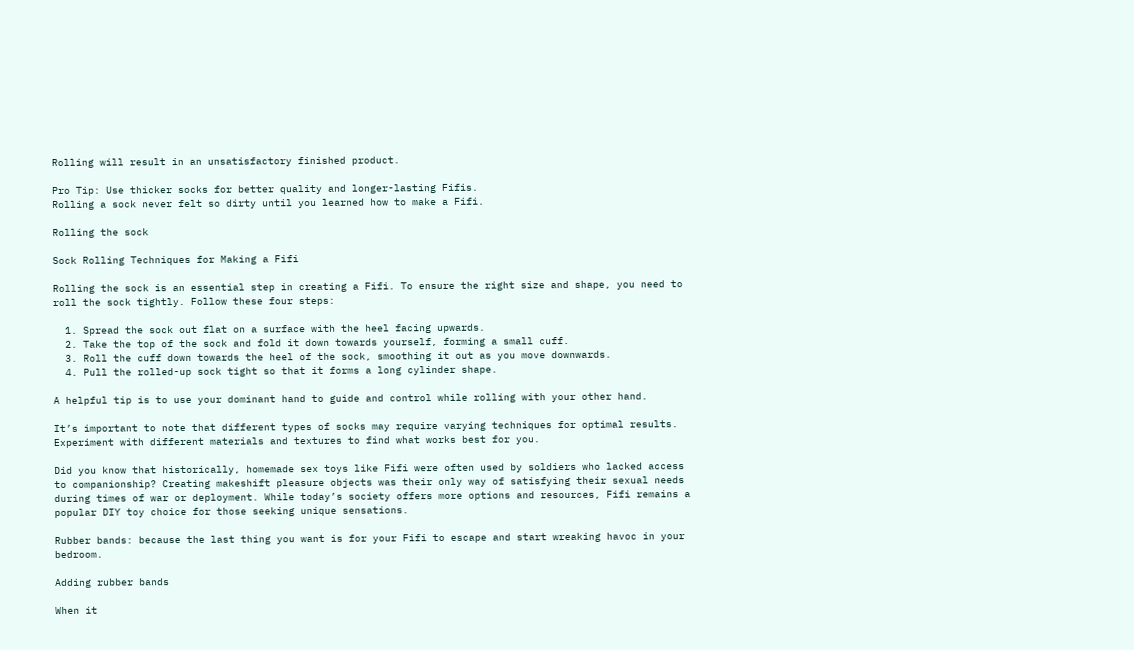Rolling will result in an unsatisfactory finished product.

Pro Tip: Use thicker socks for better quality and longer-lasting Fifis.
Rolling a sock never felt so dirty until you learned how to make a Fifi.

Rolling the sock

Sock Rolling Techniques for Making a Fifi

Rolling the sock is an essential step in creating a Fifi. To ensure the right size and shape, you need to roll the sock tightly. Follow these four steps:

  1. Spread the sock out flat on a surface with the heel facing upwards.
  2. Take the top of the sock and fold it down towards yourself, forming a small cuff.
  3. Roll the cuff down towards the heel of the sock, smoothing it out as you move downwards.
  4. Pull the rolled-up sock tight so that it forms a long cylinder shape.

A helpful tip is to use your dominant hand to guide and control while rolling with your other hand.

It’s important to note that different types of socks may require varying techniques for optimal results. Experiment with different materials and textures to find what works best for you.

Did you know that historically, homemade sex toys like Fifi were often used by soldiers who lacked access to companionship? Creating makeshift pleasure objects was their only way of satisfying their sexual needs during times of war or deployment. While today’s society offers more options and resources, Fifi remains a popular DIY toy choice for those seeking unique sensations.

Rubber bands: because the last thing you want is for your Fifi to escape and start wreaking havoc in your bedroom.

Adding rubber bands

When it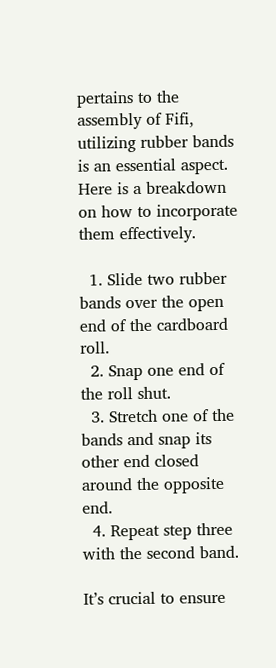pertains to the assembly of Fifi, utilizing rubber bands is an essential aspect. Here is a breakdown on how to incorporate them effectively.

  1. Slide two rubber bands over the open end of the cardboard roll.
  2. Snap one end of the roll shut.
  3. Stretch one of the bands and snap its other end closed around the opposite end.
  4. Repeat step three with the second band.

It’s crucial to ensure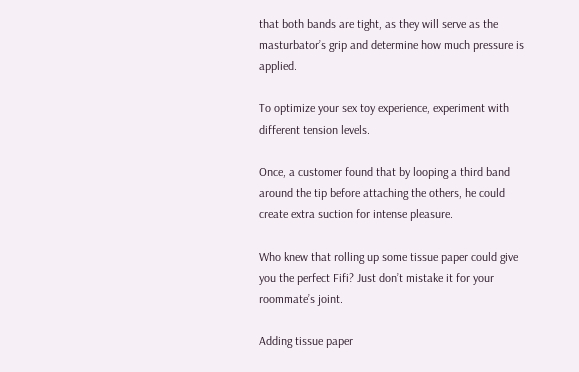that both bands are tight, as they will serve as the masturbator’s grip and determine how much pressure is applied.

To optimize your sex toy experience, experiment with different tension levels.

Once, a customer found that by looping a third band around the tip before attaching the others, he could create extra suction for intense pleasure.

Who knew that rolling up some tissue paper could give you the perfect Fifi? Just don’t mistake it for your roommate’s joint.

Adding tissue paper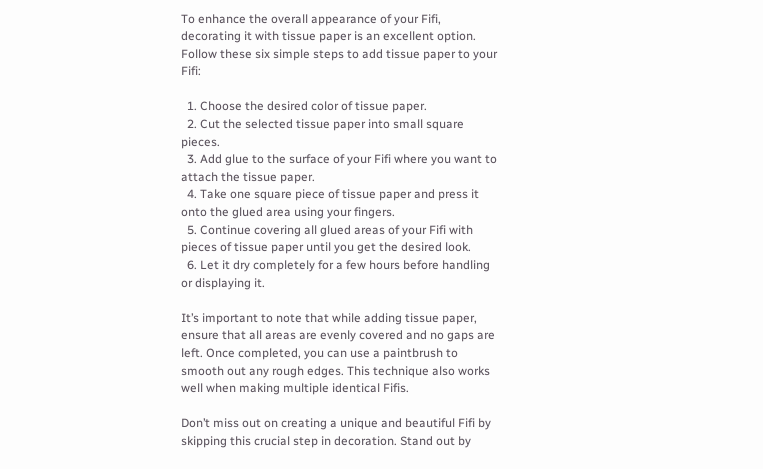To enhance the overall appearance of your Fifi, decorating it with tissue paper is an excellent option. Follow these six simple steps to add tissue paper to your Fifi:

  1. Choose the desired color of tissue paper.
  2. Cut the selected tissue paper into small square pieces.
  3. Add glue to the surface of your Fifi where you want to attach the tissue paper.
  4. Take one square piece of tissue paper and press it onto the glued area using your fingers.
  5. Continue covering all glued areas of your Fifi with pieces of tissue paper until you get the desired look.
  6. Let it dry completely for a few hours before handling or displaying it.

It’s important to note that while adding tissue paper, ensure that all areas are evenly covered and no gaps are left. Once completed, you can use a paintbrush to smooth out any rough edges. This technique also works well when making multiple identical Fifis.

Don’t miss out on creating a unique and beautiful Fifi by skipping this crucial step in decoration. Stand out by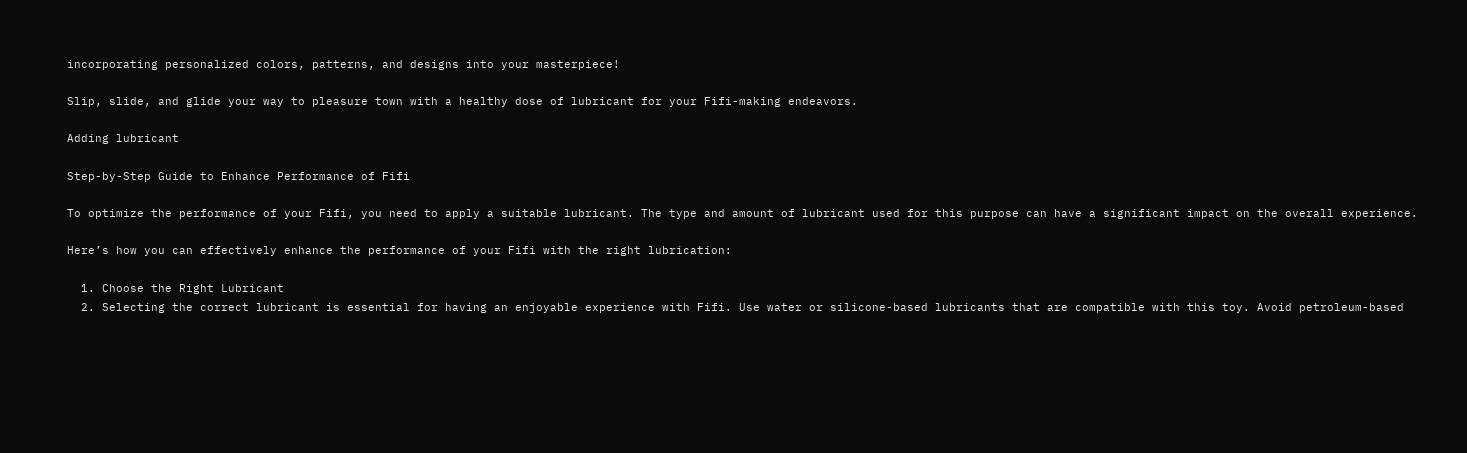incorporating personalized colors, patterns, and designs into your masterpiece!

Slip, slide, and glide your way to pleasure town with a healthy dose of lubricant for your Fifi-making endeavors.

Adding lubricant

Step-by-Step Guide to Enhance Performance of Fifi

To optimize the performance of your Fifi, you need to apply a suitable lubricant. The type and amount of lubricant used for this purpose can have a significant impact on the overall experience.

Here’s how you can effectively enhance the performance of your Fifi with the right lubrication:

  1. Choose the Right Lubricant
  2. Selecting the correct lubricant is essential for having an enjoyable experience with Fifi. Use water or silicone-based lubricants that are compatible with this toy. Avoid petroleum-based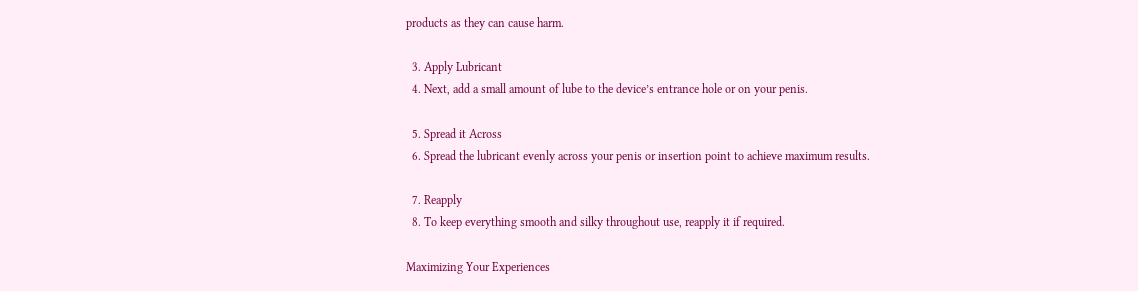products as they can cause harm.

  3. Apply Lubricant
  4. Next, add a small amount of lube to the device’s entrance hole or on your penis.

  5. Spread it Across
  6. Spread the lubricant evenly across your penis or insertion point to achieve maximum results.

  7. Reapply
  8. To keep everything smooth and silky throughout use, reapply it if required.

Maximizing Your Experiences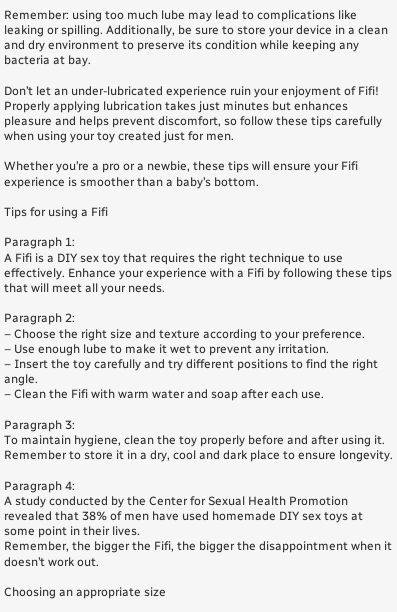Remember: using too much lube may lead to complications like leaking or spilling. Additionally, be sure to store your device in a clean and dry environment to preserve its condition while keeping any bacteria at bay.

Don’t let an under-lubricated experience ruin your enjoyment of Fifi! Properly applying lubrication takes just minutes but enhances pleasure and helps prevent discomfort, so follow these tips carefully when using your toy created just for men.

Whether you’re a pro or a newbie, these tips will ensure your Fifi experience is smoother than a baby’s bottom.

Tips for using a Fifi

Paragraph 1:
A Fifi is a DIY sex toy that requires the right technique to use effectively. Enhance your experience with a Fifi by following these tips that will meet all your needs.

Paragraph 2:
– Choose the right size and texture according to your preference.
– Use enough lube to make it wet to prevent any irritation.
– Insert the toy carefully and try different positions to find the right angle.
– Clean the Fifi with warm water and soap after each use.

Paragraph 3:
To maintain hygiene, clean the toy properly before and after using it. Remember to store it in a dry, cool and dark place to ensure longevity.

Paragraph 4:
A study conducted by the Center for Sexual Health Promotion revealed that 38% of men have used homemade DIY sex toys at some point in their lives.
Remember, the bigger the Fifi, the bigger the disappointment when it doesn’t work out.

Choosing an appropriate size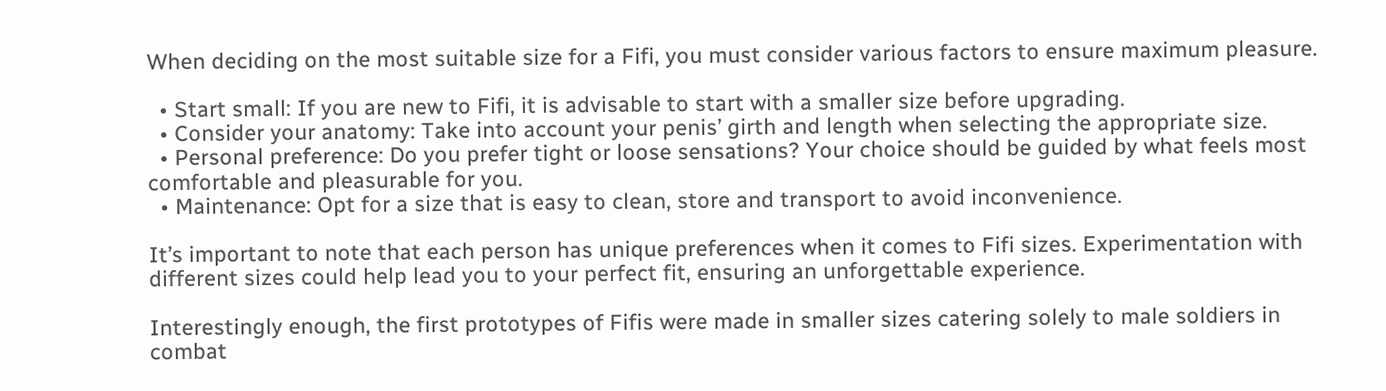When deciding on the most suitable size for a Fifi, you must consider various factors to ensure maximum pleasure.

  • Start small: If you are new to Fifi, it is advisable to start with a smaller size before upgrading.
  • Consider your anatomy: Take into account your penis’ girth and length when selecting the appropriate size.
  • Personal preference: Do you prefer tight or loose sensations? Your choice should be guided by what feels most comfortable and pleasurable for you.
  • Maintenance: Opt for a size that is easy to clean, store and transport to avoid inconvenience.

It’s important to note that each person has unique preferences when it comes to Fifi sizes. Experimentation with different sizes could help lead you to your perfect fit, ensuring an unforgettable experience.

Interestingly enough, the first prototypes of Fifis were made in smaller sizes catering solely to male soldiers in combat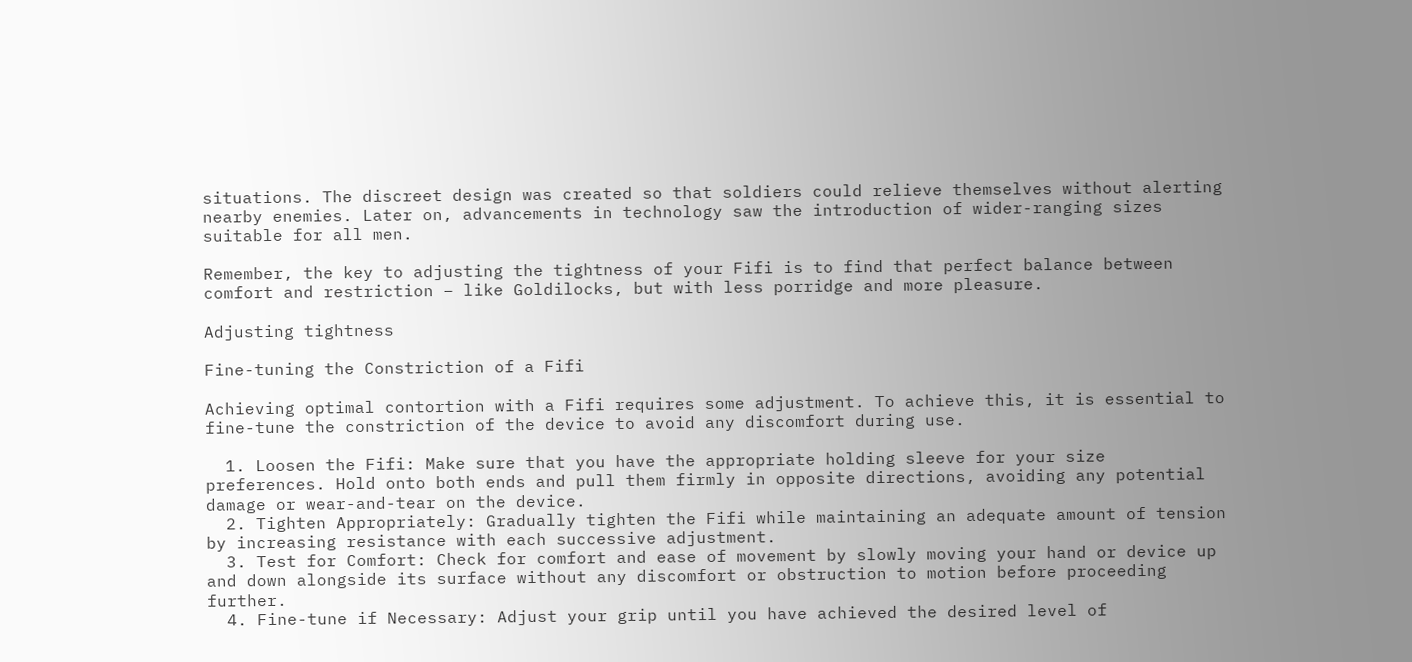situations. The discreet design was created so that soldiers could relieve themselves without alerting nearby enemies. Later on, advancements in technology saw the introduction of wider-ranging sizes suitable for all men.

Remember, the key to adjusting the tightness of your Fifi is to find that perfect balance between comfort and restriction – like Goldilocks, but with less porridge and more pleasure.

Adjusting tightness

Fine-tuning the Constriction of a Fifi

Achieving optimal contortion with a Fifi requires some adjustment. To achieve this, it is essential to fine-tune the constriction of the device to avoid any discomfort during use.

  1. Loosen the Fifi: Make sure that you have the appropriate holding sleeve for your size preferences. Hold onto both ends and pull them firmly in opposite directions, avoiding any potential damage or wear-and-tear on the device.
  2. Tighten Appropriately: Gradually tighten the Fifi while maintaining an adequate amount of tension by increasing resistance with each successive adjustment.
  3. Test for Comfort: Check for comfort and ease of movement by slowly moving your hand or device up and down alongside its surface without any discomfort or obstruction to motion before proceeding further.
  4. Fine-tune if Necessary: Adjust your grip until you have achieved the desired level of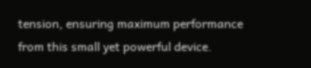tension, ensuring maximum performance from this small yet powerful device.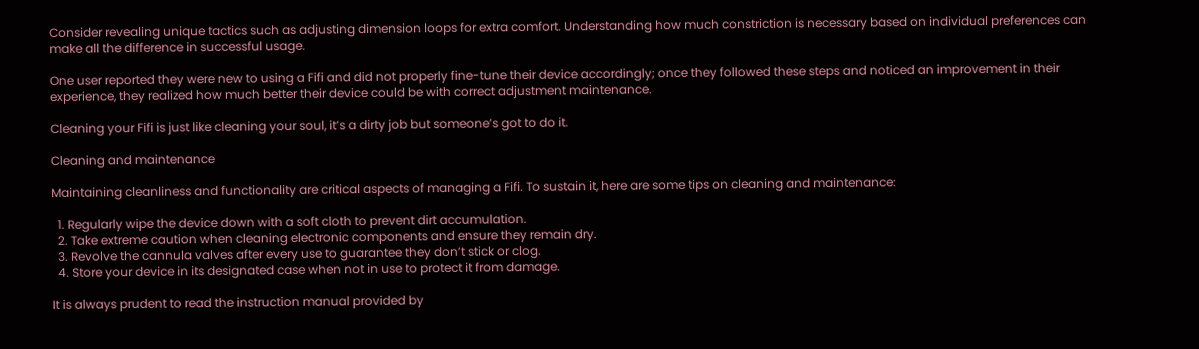Consider revealing unique tactics such as adjusting dimension loops for extra comfort. Understanding how much constriction is necessary based on individual preferences can make all the difference in successful usage.

One user reported they were new to using a Fifi and did not properly fine-tune their device accordingly; once they followed these steps and noticed an improvement in their experience, they realized how much better their device could be with correct adjustment maintenance.

Cleaning your Fifi is just like cleaning your soul, it’s a dirty job but someone’s got to do it.

Cleaning and maintenance

Maintaining cleanliness and functionality are critical aspects of managing a Fifi. To sustain it, here are some tips on cleaning and maintenance:

  1. Regularly wipe the device down with a soft cloth to prevent dirt accumulation.
  2. Take extreme caution when cleaning electronic components and ensure they remain dry.
  3. Revolve the cannula valves after every use to guarantee they don’t stick or clog.
  4. Store your device in its designated case when not in use to protect it from damage.

It is always prudent to read the instruction manual provided by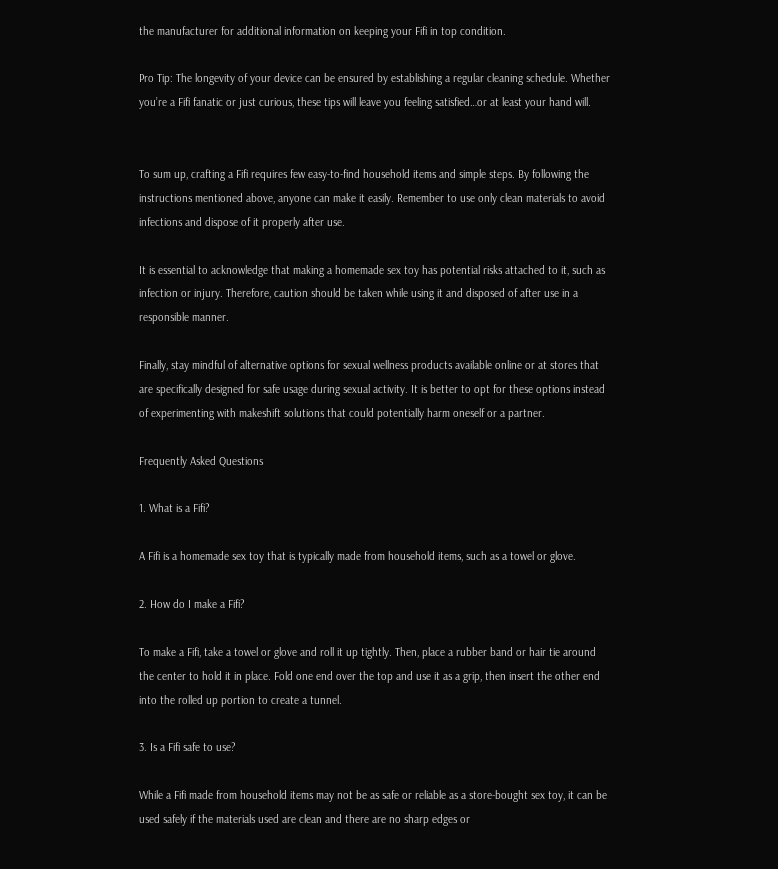the manufacturer for additional information on keeping your Fifi in top condition.

Pro Tip: The longevity of your device can be ensured by establishing a regular cleaning schedule. Whether you’re a Fifi fanatic or just curious, these tips will leave you feeling satisfied…or at least your hand will.


To sum up, crafting a Fifi requires few easy-to-find household items and simple steps. By following the instructions mentioned above, anyone can make it easily. Remember to use only clean materials to avoid infections and dispose of it properly after use.

It is essential to acknowledge that making a homemade sex toy has potential risks attached to it, such as infection or injury. Therefore, caution should be taken while using it and disposed of after use in a responsible manner.

Finally, stay mindful of alternative options for sexual wellness products available online or at stores that are specifically designed for safe usage during sexual activity. It is better to opt for these options instead of experimenting with makeshift solutions that could potentially harm oneself or a partner.

Frequently Asked Questions

1. What is a Fifi?

A Fifi is a homemade sex toy that is typically made from household items, such as a towel or glove.

2. How do I make a Fifi?

To make a Fifi, take a towel or glove and roll it up tightly. Then, place a rubber band or hair tie around the center to hold it in place. Fold one end over the top and use it as a grip, then insert the other end into the rolled up portion to create a tunnel.

3. Is a Fifi safe to use?

While a Fifi made from household items may not be as safe or reliable as a store-bought sex toy, it can be used safely if the materials used are clean and there are no sharp edges or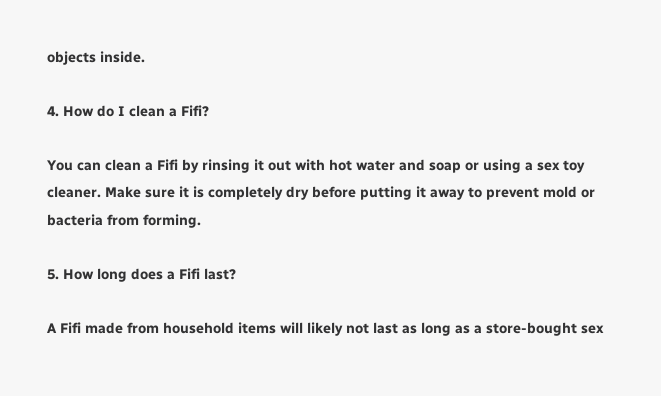objects inside.

4. How do I clean a Fifi?

You can clean a Fifi by rinsing it out with hot water and soap or using a sex toy cleaner. Make sure it is completely dry before putting it away to prevent mold or bacteria from forming.

5. How long does a Fifi last?

A Fifi made from household items will likely not last as long as a store-bought sex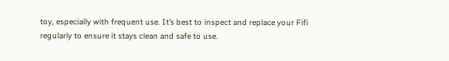toy, especially with frequent use. It’s best to inspect and replace your Fifi regularly to ensure it stays clean and safe to use.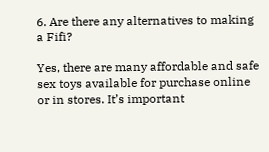6. Are there any alternatives to making a Fifi?

Yes, there are many affordable and safe sex toys available for purchase online or in stores. It’s important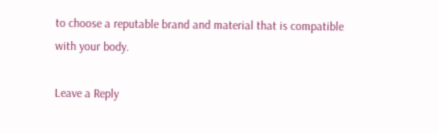to choose a reputable brand and material that is compatible with your body.

Leave a Reply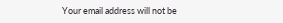Your email address will not be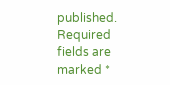published. Required fields are marked *